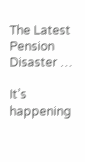The Latest Pension Disaster …

It’s happening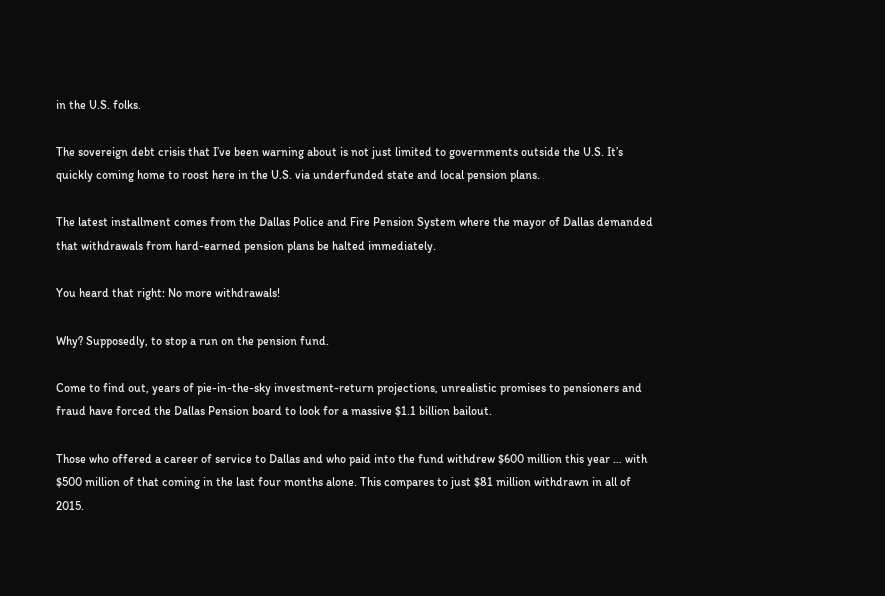in the U.S. folks.

The sovereign debt crisis that I’ve been warning about is not just limited to governments outside the U.S. It’s quickly coming home to roost here in the U.S. via underfunded state and local pension plans.

The latest installment comes from the Dallas Police and Fire Pension System where the mayor of Dallas demanded that withdrawals from hard-earned pension plans be halted immediately.

You heard that right: No more withdrawals!

Why? Supposedly, to stop a run on the pension fund.

Come to find out, years of pie-in-the-sky investment-return projections, unrealistic promises to pensioners and fraud have forced the Dallas Pension board to look for a massive $1.1 billion bailout.

Those who offered a career of service to Dallas and who paid into the fund withdrew $600 million this year … with $500 million of that coming in the last four months alone. This compares to just $81 million withdrawn in all of 2015.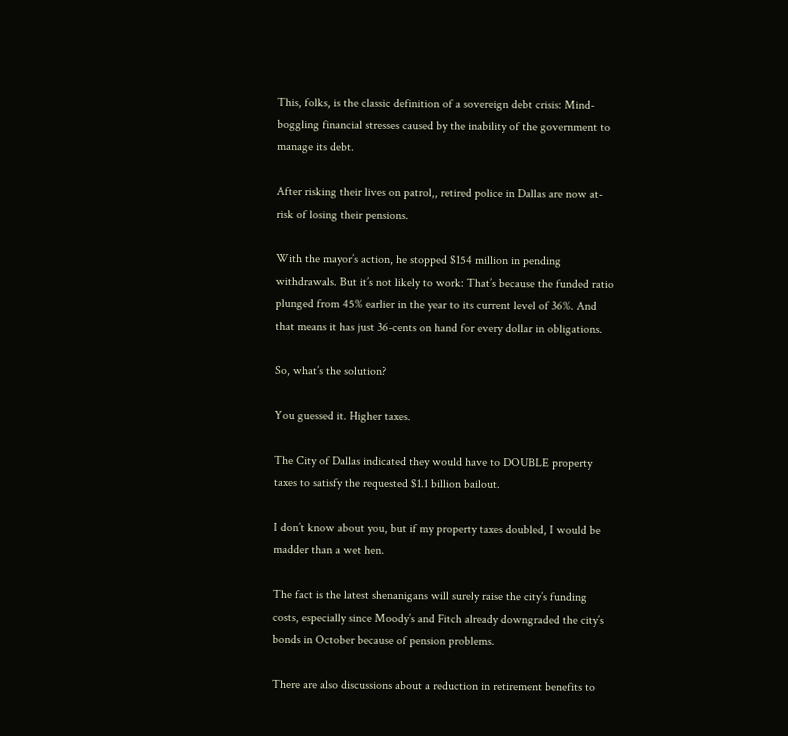This, folks, is the classic definition of a sovereign debt crisis: Mind-boggling financial stresses caused by the inability of the government to manage its debt.

After risking their lives on patrol,, retired police in Dallas are now at-risk of losing their pensions.

With the mayor’s action, he stopped $154 million in pending withdrawals. But it’s not likely to work: That’s because the funded ratio plunged from 45% earlier in the year to its current level of 36%. And that means it has just 36-cents on hand for every dollar in obligations.

So, what’s the solution?

You guessed it. Higher taxes.

The City of Dallas indicated they would have to DOUBLE property taxes to satisfy the requested $1.1 billion bailout.

I don’t know about you, but if my property taxes doubled, I would be madder than a wet hen.

The fact is the latest shenanigans will surely raise the city’s funding costs, especially since Moody’s and Fitch already downgraded the city’s bonds in October because of pension problems.

There are also discussions about a reduction in retirement benefits to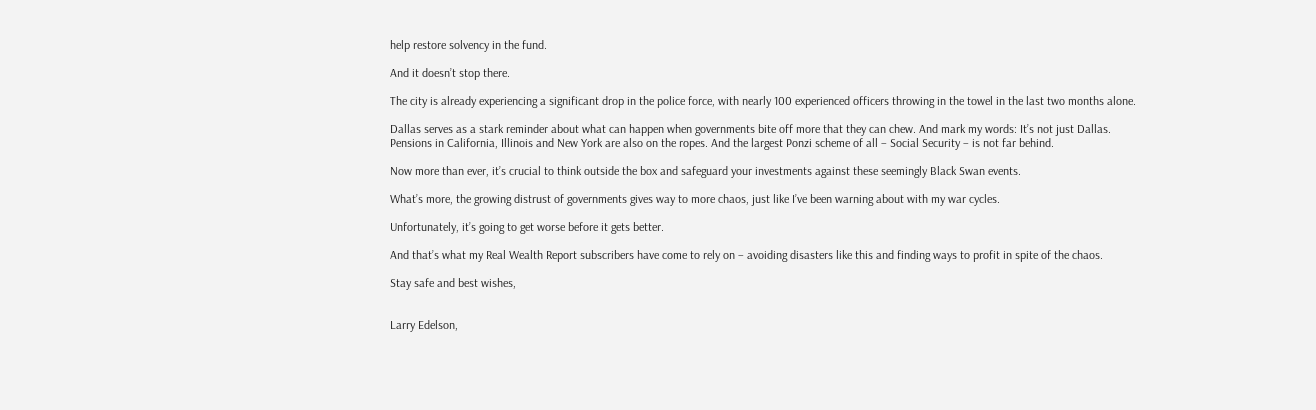help restore solvency in the fund.

And it doesn’t stop there.

The city is already experiencing a significant drop in the police force, with nearly 100 experienced officers throwing in the towel in the last two months alone.

Dallas serves as a stark reminder about what can happen when governments bite off more that they can chew. And mark my words: It’s not just Dallas. Pensions in California, Illinois and New York are also on the ropes. And the largest Ponzi scheme of all – Social Security – is not far behind.

Now more than ever, it’s crucial to think outside the box and safeguard your investments against these seemingly Black Swan events.

What’s more, the growing distrust of governments gives way to more chaos, just like I’ve been warning about with my war cycles.

Unfortunately, it’s going to get worse before it gets better.

And that’s what my Real Wealth Report subscribers have come to rely on – avoiding disasters like this and finding ways to profit in spite of the chaos.

Stay safe and best wishes,


Larry Edelson,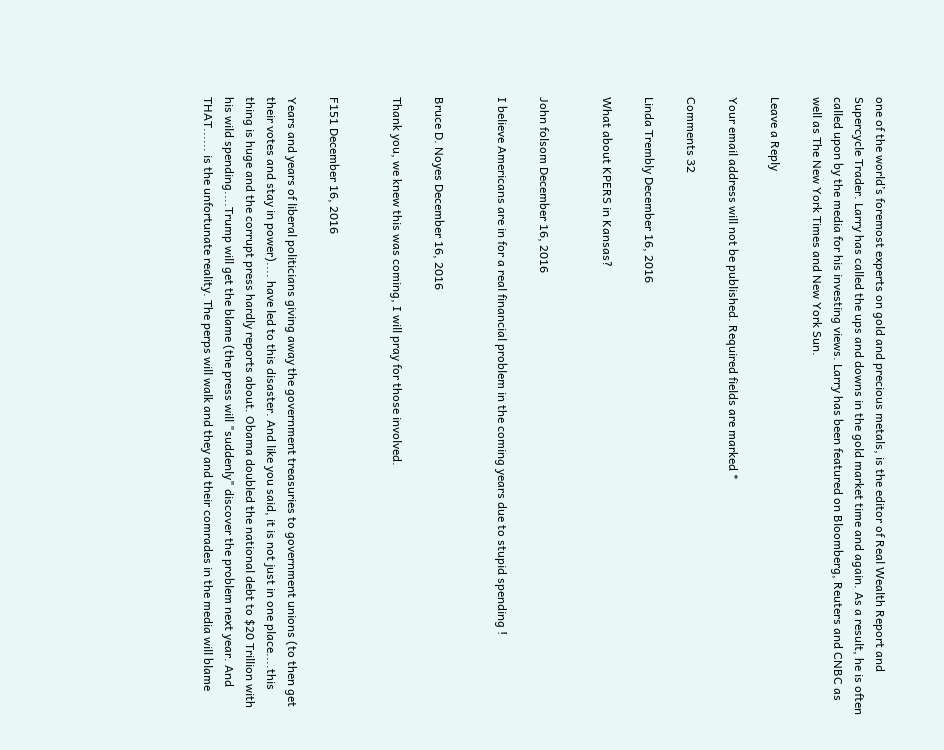one of the world’s foremost experts on gold and precious metals, is the editor of Real Wealth Report and Supercycle Trader. Larry has called the ups and downs in the gold market time and again. As a result, he is often called upon by the media for his investing views. Larry has been featured on Bloomberg, Reuters and CNBC as well as The New York Times and New York Sun.

Leave a Reply

Your email address will not be published. Required fields are marked *

Comments 32

Linda Trembly December 16, 2016

What about KPERS in Kansas?


John folsom December 16, 2016

I believe Americans are in for a real financial problem in the coming years due to stupid spending !


Bruce D. Noyes December 16, 2016

Thank you, we knew this was coming, I will pray for those involved.


F151 December 16, 2016

Years and years of liberal politicians giving away the government treasuries to government unions (to then get their votes and stay in power).... have led to this disaster. And like you said, it is not just in one place....this thing is huge and the corrupt press hardly reports about. Obama doubled the national debt to $20 Trillion with his wild spending....Trump will get the blame (the press will "suddenly" discover the problem next year. And THAT...... is the unfortunate reality. The perps will walk and they and their comrades in the media will blame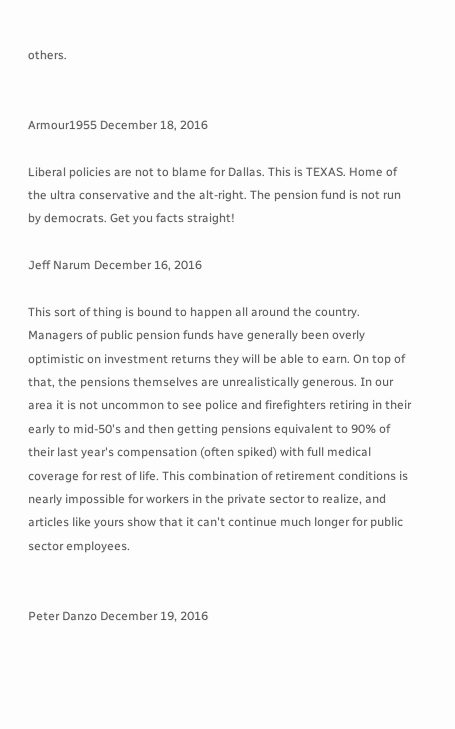others.


Armour1955 December 18, 2016

Liberal policies are not to blame for Dallas. This is TEXAS. Home of the ultra conservative and the alt-right. The pension fund is not run by democrats. Get you facts straight!

Jeff Narum December 16, 2016

This sort of thing is bound to happen all around the country. Managers of public pension funds have generally been overly optimistic on investment returns they will be able to earn. On top of that, the pensions themselves are unrealistically generous. In our area it is not uncommon to see police and firefighters retiring in their early to mid-50's and then getting pensions equivalent to 90% of their last year's compensation (often spiked) with full medical coverage for rest of life. This combination of retirement conditions is nearly impossible for workers in the private sector to realize, and articles like yours show that it can't continue much longer for public sector employees.


Peter Danzo December 19, 2016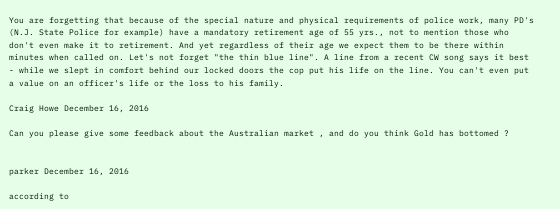You are forgetting that because of the special nature and physical requirements of police work, many PD's (N.J. State Police for example) have a mandatory retirement age of 55 yrs., not to mention those who don't even make it to retirement. And yet regardless of their age we expect them to be there within minutes when called on. Let's not forget "the thin blue line". A line from a recent CW song says it best - while we slept in comfort behind our locked doors the cop put his life on the line. You can't even put a value on an officer's life or the loss to his family.

Craig Howe December 16, 2016

Can you please give some feedback about the Australian market , and do you think Gold has bottomed ?


parker December 16, 2016

according to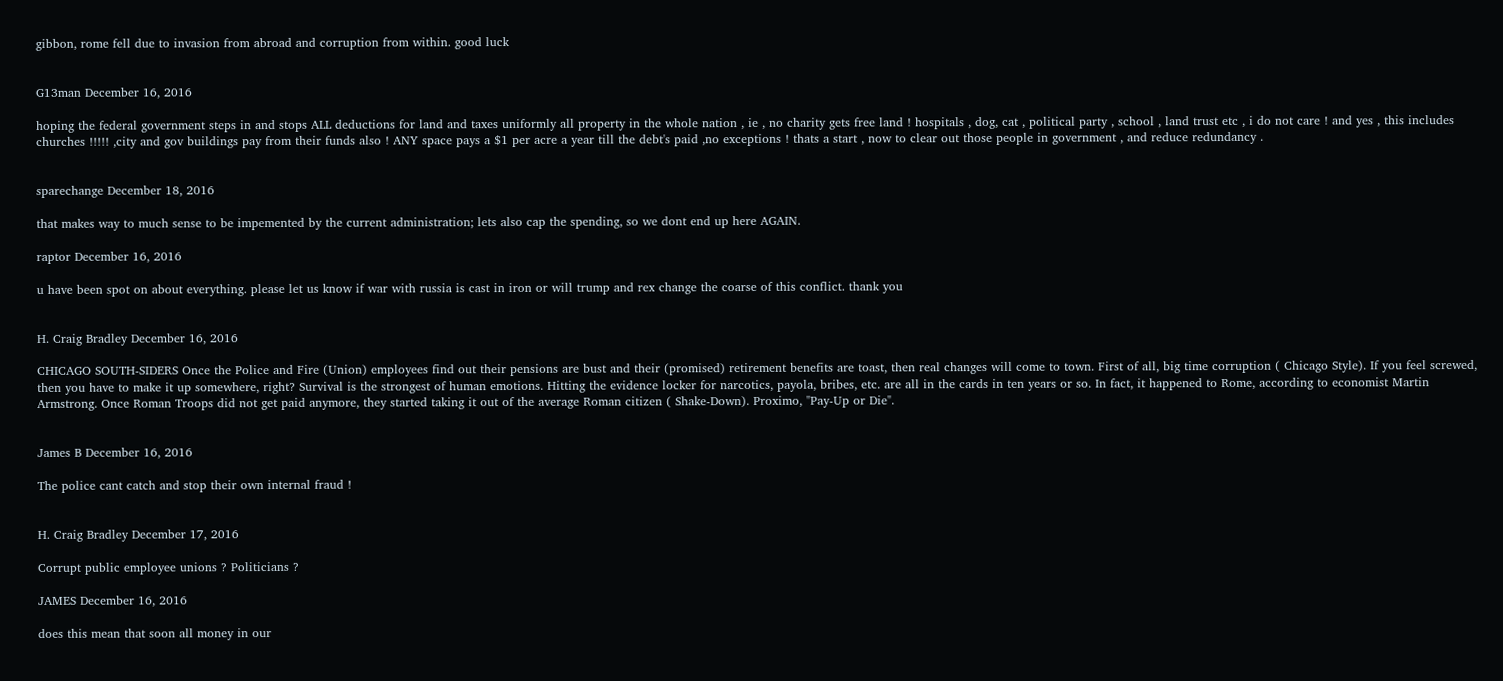gibbon, rome fell due to invasion from abroad and corruption from within. good luck


G13man December 16, 2016

hoping the federal government steps in and stops ALL deductions for land and taxes uniformly all property in the whole nation , ie , no charity gets free land ! hospitals , dog, cat , political party , school , land trust etc , i do not care ! and yes , this includes churches !!!!! ,city and gov buildings pay from their funds also ! ANY space pays a $1 per acre a year till the debt's paid ,no exceptions ! thats a start , now to clear out those people in government , and reduce redundancy .


sparechange December 18, 2016

that makes way to much sense to be impemented by the current administration; lets also cap the spending, so we dont end up here AGAIN.

raptor December 16, 2016

u have been spot on about everything. please let us know if war with russia is cast in iron or will trump and rex change the coarse of this conflict. thank you


H. Craig Bradley December 16, 2016

CHICAGO SOUTH-SIDERS Once the Police and Fire (Union) employees find out their pensions are bust and their (promised) retirement benefits are toast, then real changes will come to town. First of all, big time corruption ( Chicago Style). If you feel screwed, then you have to make it up somewhere, right? Survival is the strongest of human emotions. Hitting the evidence locker for narcotics, payola, bribes, etc. are all in the cards in ten years or so. In fact, it happened to Rome, according to economist Martin Armstrong. Once Roman Troops did not get paid anymore, they started taking it out of the average Roman citizen ( Shake-Down). Proximo, "Pay-Up or Die".


James B December 16, 2016

The police cant catch and stop their own internal fraud !


H. Craig Bradley December 17, 2016

Corrupt public employee unions ? Politicians ?

JAMES December 16, 2016

does this mean that soon all money in our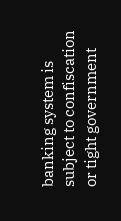banking system is subject to confiscation or tight government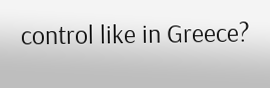control like in Greece?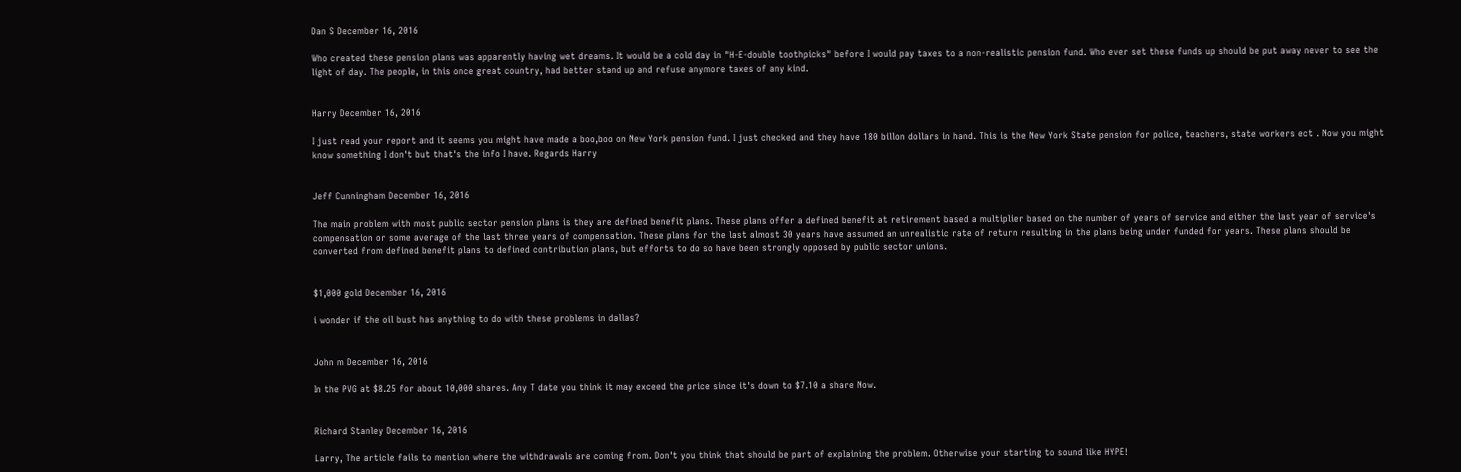Dan S December 16, 2016

Who created these pension plans was apparently having wet dreams. It would be a cold day in "H-E-double toothpicks" before I would pay taxes to a non-realistic pension fund. Who ever set these funds up should be put away never to see the light of day. The people, in this once great country, had better stand up and refuse anymore taxes of any kind.


Harry December 16, 2016

I just read your report and it seems you might have made a boo,boo on New York pension fund. I just checked and they have 180 billon dollars in hand. This is the New York State pension for police, teachers, state workers ect . Now you might know something I don't but that's the info I have. Regards Harry


Jeff Cunningham December 16, 2016

The main problem with most public sector pension plans is they are defined benefit plans. These plans offer a defined benefit at retirement based a multiplier based on the number of years of service and either the last year of service's compensation or some average of the last three years of compensation. These plans for the last almost 30 years have assumed an unrealistic rate of return resulting in the plans being under funded for years. These plans should be converted from defined benefit plans to defined contribution plans, but efforts to do so have been strongly opposed by public sector unions.


$1,000 gold December 16, 2016

i wonder if the oil bust has anything to do with these problems in dallas?


John m December 16, 2016

In the PVG at $8.25 for about 10,000 shares. Any T date you think it may exceed the price since it's down to $7.10 a share Now.


Richard Stanley December 16, 2016

Larry, The article fails to mention where the withdrawals are coming from. Don't you think that should be part of explaining the problem. Otherwise your starting to sound like HYPE!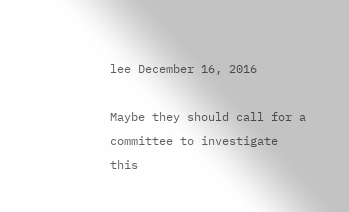lee December 16, 2016

Maybe they should call for a committee to investigate this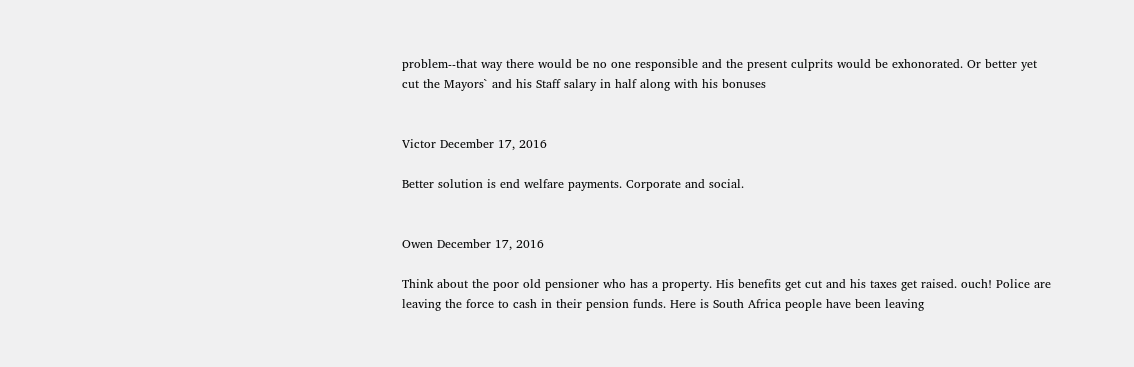problem--that way there would be no one responsible and the present culprits would be exhonorated. Or better yet cut the Mayors` and his Staff salary in half along with his bonuses


Victor December 17, 2016

Better solution is end welfare payments. Corporate and social.


Owen December 17, 2016

Think about the poor old pensioner who has a property. His benefits get cut and his taxes get raised. ouch! Police are leaving the force to cash in their pension funds. Here is South Africa people have been leaving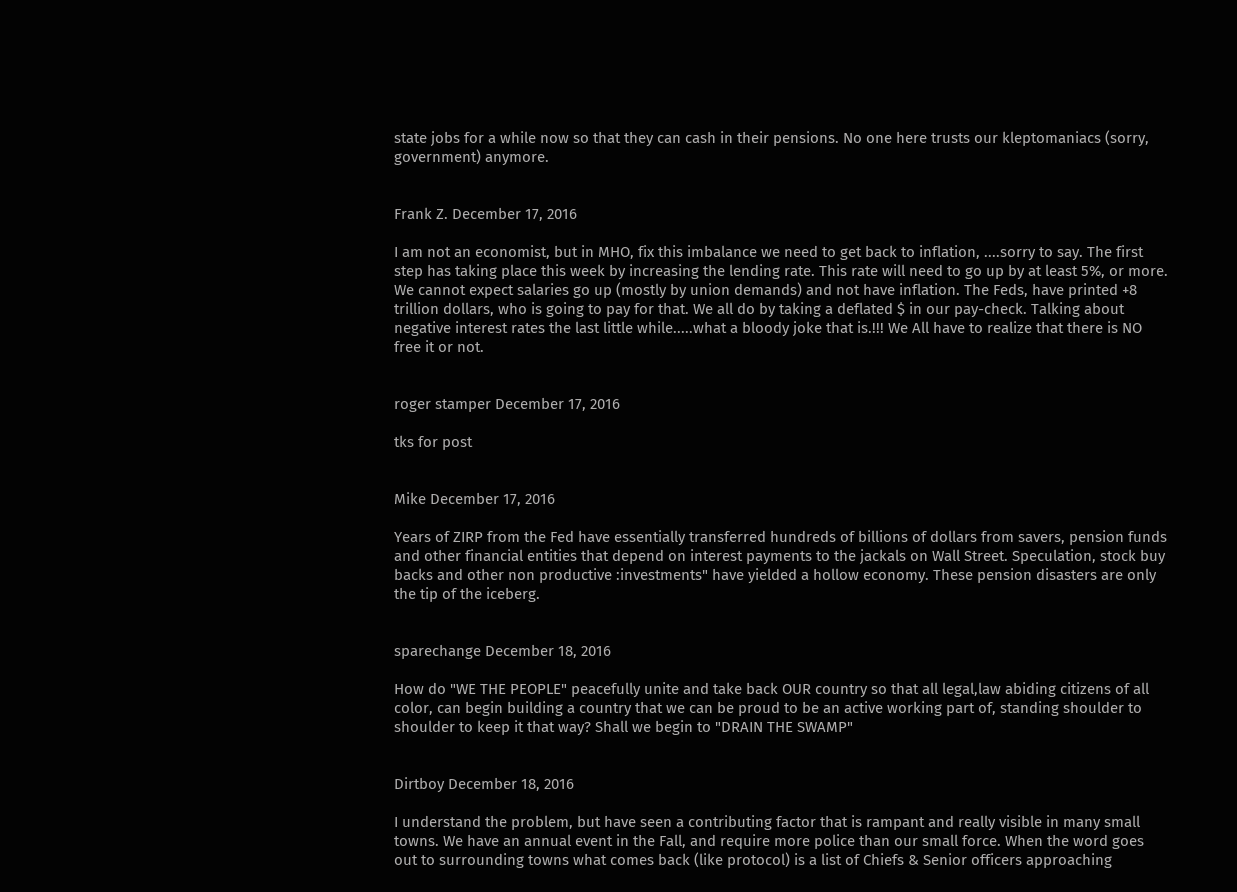state jobs for a while now so that they can cash in their pensions. No one here trusts our kleptomaniacs (sorry, government) anymore.


Frank Z. December 17, 2016

I am not an economist, but in MHO, fix this imbalance we need to get back to inflation, ....sorry to say. The first step has taking place this week by increasing the lending rate. This rate will need to go up by at least 5%, or more. We cannot expect salaries go up (mostly by union demands) and not have inflation. The Feds, have printed +8 trillion dollars, who is going to pay for that. We all do by taking a deflated $ in our pay-check. Talking about negative interest rates the last little while.....what a bloody joke that is.!!! We All have to realize that there is NO free it or not.


roger stamper December 17, 2016

tks for post


Mike December 17, 2016

Years of ZIRP from the Fed have essentially transferred hundreds of billions of dollars from savers, pension funds and other financial entities that depend on interest payments to the jackals on Wall Street. Speculation, stock buy backs and other non productive :investments" have yielded a hollow economy. These pension disasters are only the tip of the iceberg.


sparechange December 18, 2016

How do "WE THE PEOPLE" peacefully unite and take back OUR country so that all legal,law abiding citizens of all color, can begin building a country that we can be proud to be an active working part of, standing shoulder to shoulder to keep it that way? Shall we begin to "DRAIN THE SWAMP"


Dirtboy December 18, 2016

I understand the problem, but have seen a contributing factor that is rampant and really visible in many small towns. We have an annual event in the Fall, and require more police than our small force. When the word goes out to surrounding towns what comes back (like protocol) is a list of Chiefs & Senior officers approaching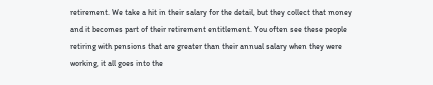retirement. We take a hit in their salary for the detail, but they collect that money and it becomes part of their retirement entitlement. You often see these people retiring with pensions that are greater than their annual salary when they were working, it all goes into the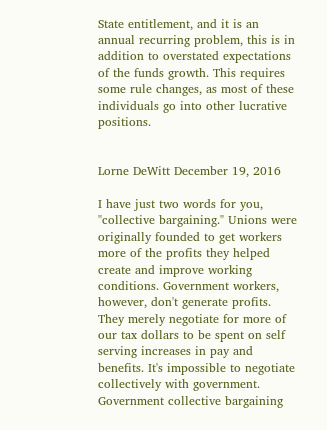State entitlement, and it is an annual recurring problem, this is in addition to overstated expectations of the funds growth. This requires some rule changes, as most of these individuals go into other lucrative positions.


Lorne DeWitt December 19, 2016

I have just two words for you, "collective bargaining." Unions were originally founded to get workers more of the profits they helped create and improve working conditions. Government workers, however, don't generate profits. They merely negotiate for more of our tax dollars to be spent on self serving increases in pay and benefits. It's impossible to negotiate collectively with government. Government collective bargaining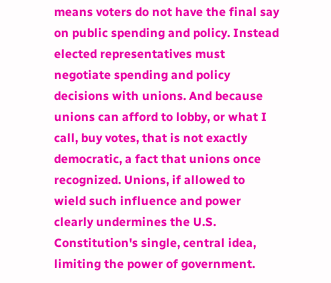means voters do not have the final say on public spending and policy. Instead elected representatives must negotiate spending and policy decisions with unions. And because unions can afford to lobby, or what I call, buy votes, that is not exactly democratic, a fact that unions once recognized. Unions, if allowed to wield such influence and power clearly undermines the U.S. Constitution's single, central idea, limiting the power of government.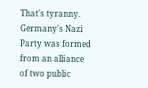That's tyranny. Germany's Nazi Party was formed from an alliance of two public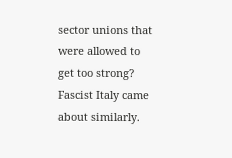sector unions that were allowed to get too strong? Fascist Italy came about similarly.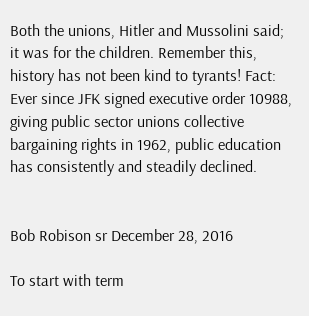Both the unions, Hitler and Mussolini said; it was for the children. Remember this, history has not been kind to tyrants! Fact: Ever since JFK signed executive order 10988, giving public sector unions collective bargaining rights in 1962, public education has consistently and steadily declined.


Bob Robison sr December 28, 2016

To start with term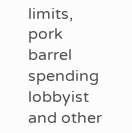limits, pork barrel spending lobbyist and other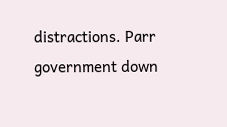distractions. Parr government down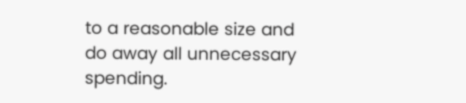to a reasonable size and do away all unnecessary spending.